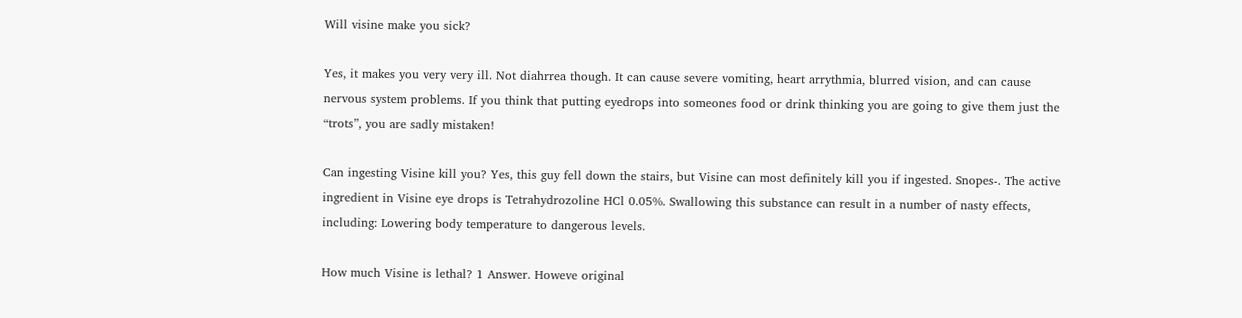Will visine make you sick?

Yes, it makes you very very ill. Not diahrrea though. It can cause severe vomiting, heart arrythmia, blurred vision, and can cause nervous system problems. If you think that putting eyedrops into someones food or drink thinking you are going to give them just the “trots”, you are sadly mistaken!

Can ingesting Visine kill you? Yes, this guy fell down the stairs, but Visine can most definitely kill you if ingested. Snopes-. The active ingredient in Visine eye drops is Tetrahydrozoline HCl 0.05%. Swallowing this substance can result in a number of nasty effects, including: Lowering body temperature to dangerous levels.

How much Visine is lethal? 1 Answer. Howeve original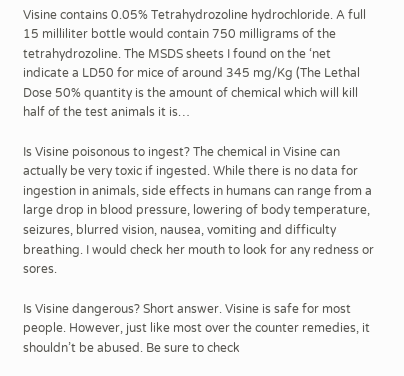Visine contains 0.05% Tetrahydrozoline hydrochloride. A full 15 milliliter bottle would contain 750 milligrams of the tetrahydrozoline. The MSDS sheets I found on the ‘net indicate a LD50 for mice of around 345 mg/Kg (The Lethal Dose 50% quantity is the amount of chemical which will kill half of the test animals it is…

Is Visine poisonous to ingest? The chemical in Visine can actually be very toxic if ingested. While there is no data for ingestion in animals, side effects in humans can range from a large drop in blood pressure, lowering of body temperature, seizures, blurred vision, nausea, vomiting and difficulty breathing. I would check her mouth to look for any redness or sores.

Is Visine dangerous? Short answer. Visine is safe for most people. However, just like most over the counter remedies, it shouldn’t be abused. Be sure to check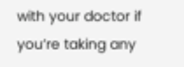with your doctor if you’re taking any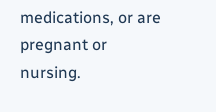medications, or are pregnant or nursing.